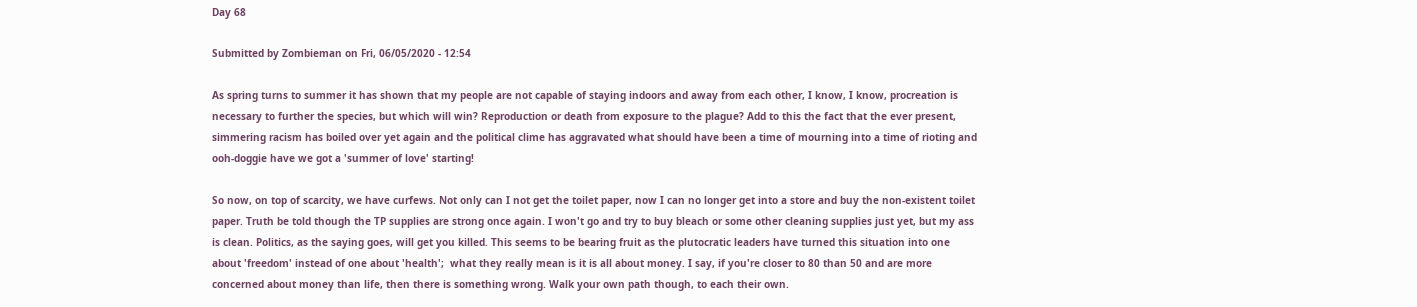Day 68

Submitted by Zombieman on Fri, 06/05/2020 - 12:54

As spring turns to summer it has shown that my people are not capable of staying indoors and away from each other, I know, I know, procreation is necessary to further the species, but which will win? Reproduction or death from exposure to the plague? Add to this the fact that the ever present, simmering racism has boiled over yet again and the political clime has aggravated what should have been a time of mourning into a time of rioting and ooh-doggie have we got a 'summer of love' starting!

So now, on top of scarcity, we have curfews. Not only can I not get the toilet paper, now I can no longer get into a store and buy the non-existent toilet paper. Truth be told though the TP supplies are strong once again. I won't go and try to buy bleach or some other cleaning supplies just yet, but my ass is clean. Politics, as the saying goes, will get you killed. This seems to be bearing fruit as the plutocratic leaders have turned this situation into one about 'freedom' instead of one about 'health';  what they really mean is it is all about money. I say, if you're closer to 80 than 50 and are more concerned about money than life, then there is something wrong. Walk your own path though, to each their own.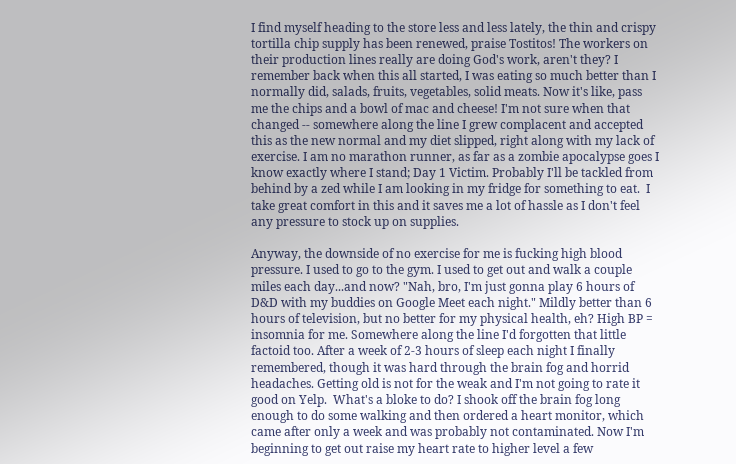I find myself heading to the store less and less lately, the thin and crispy tortilla chip supply has been renewed, praise Tostitos! The workers on their production lines really are doing God's work, aren't they? I remember back when this all started, I was eating so much better than I normally did, salads, fruits, vegetables, solid meats. Now it's like, pass me the chips and a bowl of mac and cheese! I'm not sure when that changed -- somewhere along the line I grew complacent and accepted this as the new normal and my diet slipped, right along with my lack of exercise. I am no marathon runner, as far as a zombie apocalypse goes I know exactly where I stand; Day 1 Victim. Probably I'll be tackled from behind by a zed while I am looking in my fridge for something to eat.  I take great comfort in this and it saves me a lot of hassle as I don't feel any pressure to stock up on supplies.

Anyway, the downside of no exercise for me is fucking high blood pressure. I used to go to the gym. I used to get out and walk a couple miles each day...and now? "Nah, bro, I'm just gonna play 6 hours of D&D with my buddies on Google Meet each night." Mildly better than 6 hours of television, but no better for my physical health, eh? High BP = insomnia for me. Somewhere along the line I'd forgotten that little factoid too. After a week of 2-3 hours of sleep each night I finally remembered, though it was hard through the brain fog and horrid headaches. Getting old is not for the weak and I'm not going to rate it good on Yelp.  What's a bloke to do? I shook off the brain fog long enough to do some walking and then ordered a heart monitor, which came after only a week and was probably not contaminated. Now I'm beginning to get out raise my heart rate to higher level a few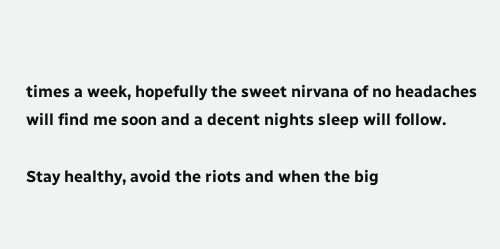times a week, hopefully the sweet nirvana of no headaches will find me soon and a decent nights sleep will follow.

Stay healthy, avoid the riots and when the big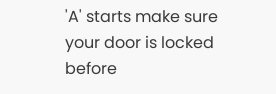'A' starts make sure your door is locked before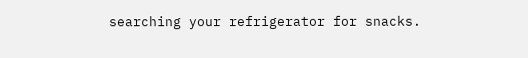searching your refrigerator for snacks.